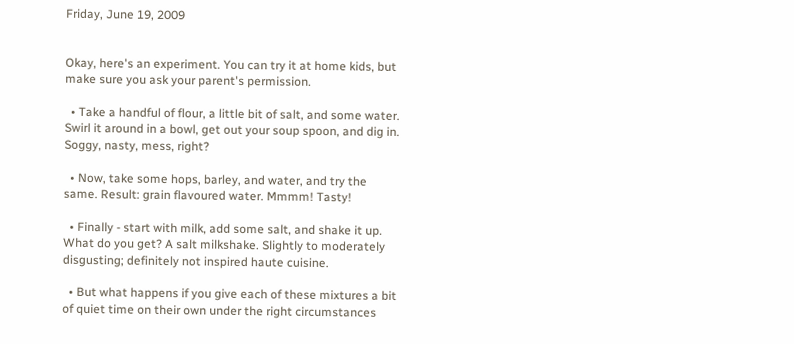Friday, June 19, 2009


Okay, here's an experiment. You can try it at home kids, but make sure you ask your parent's permission.

  • Take a handful of flour, a little bit of salt, and some water. Swirl it around in a bowl, get out your soup spoon, and dig in. Soggy, nasty, mess, right?

  • Now, take some hops, barley, and water, and try the same. Result: grain flavoured water. Mmmm! Tasty!

  • Finally - start with milk, add some salt, and shake it up. What do you get? A salt milkshake. Slightly to moderately disgusting; definitely not inspired haute cuisine.

  • But what happens if you give each of these mixtures a bit of quiet time on their own under the right circumstances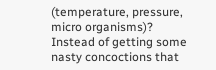(temperature, pressure, micro organisms)? Instead of getting some nasty concoctions that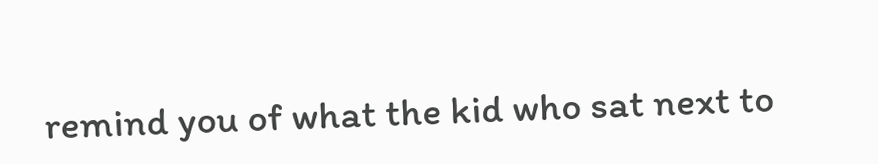remind you of what the kid who sat next to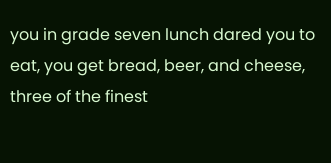you in grade seven lunch dared you to eat, you get bread, beer, and cheese, three of the finest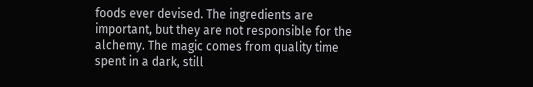foods ever devised. The ingredients are important, but they are not responsible for the alchemy. The magic comes from quality time spent in a dark, still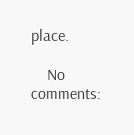place.

    No comments: